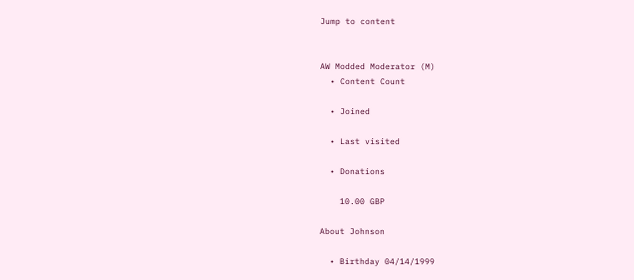Jump to content


AW Modded Moderator (M)
  • Content Count

  • Joined

  • Last visited

  • Donations

    10.00 GBP

About Johnson

  • Birthday 04/14/1999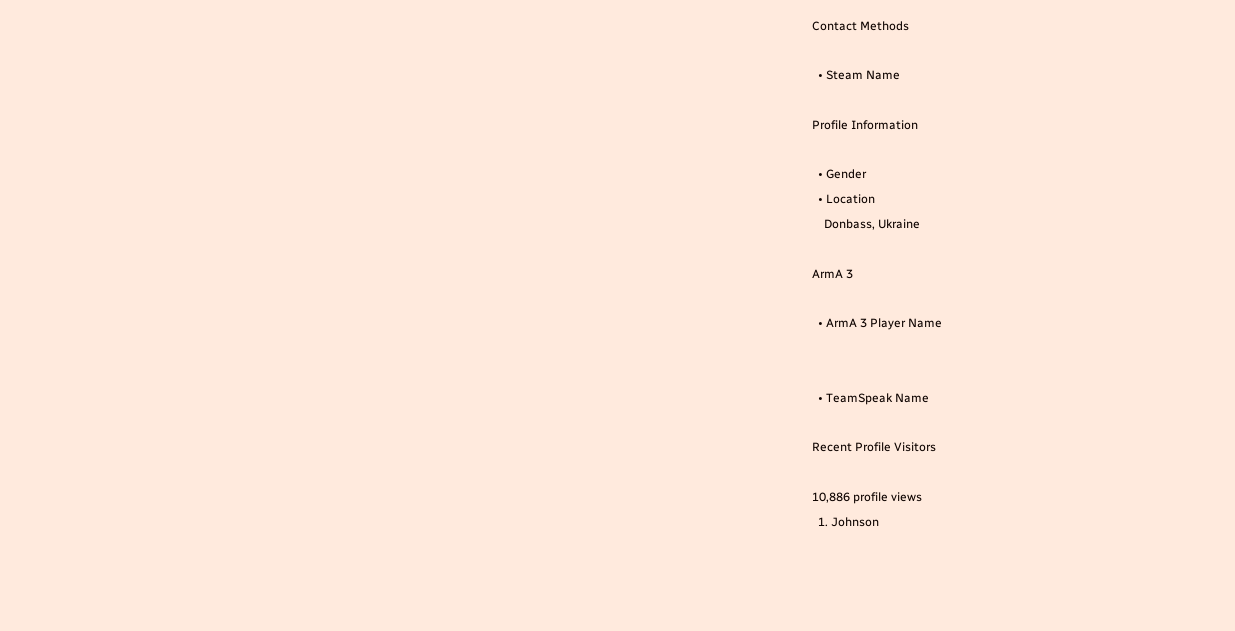Contact Methods

  • Steam Name

Profile Information

  • Gender
  • Location
    Donbass, Ukraine

ArmA 3

  • ArmA 3 Player Name


  • TeamSpeak Name

Recent Profile Visitors

10,886 profile views
  1. Johnson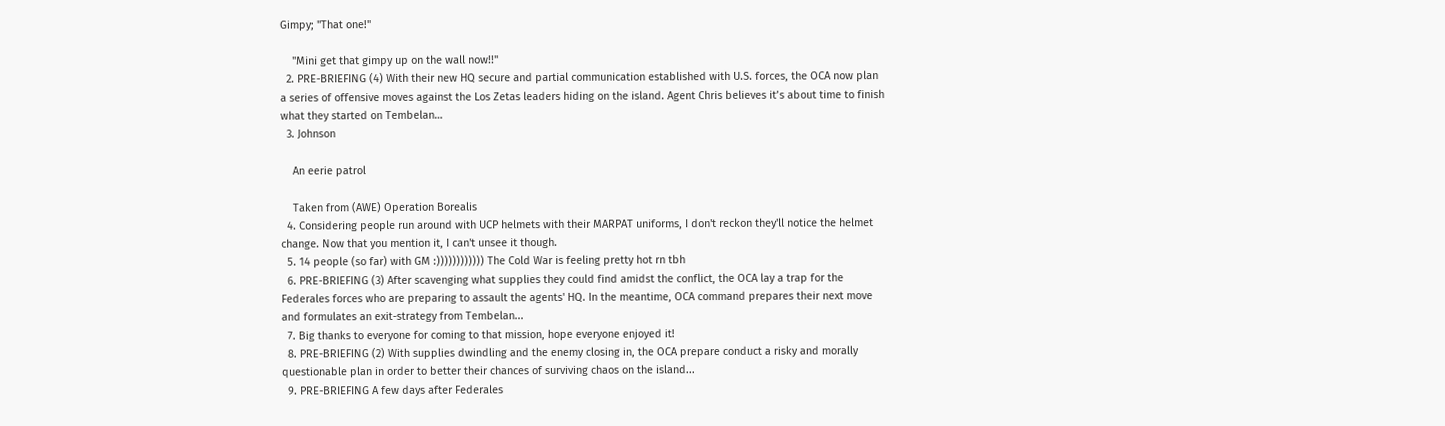Gimpy; "That one!"

    "Mini get that gimpy up on the wall now!!"
  2. PRE-BRIEFING (4) With their new HQ secure and partial communication established with U.S. forces, the OCA now plan a series of offensive moves against the Los Zetas leaders hiding on the island. Agent Chris believes it’s about time to finish what they started on Tembelan…
  3. Johnson

    An eerie patrol

    Taken from (AWE) Operation Borealis
  4. Considering people run around with UCP helmets with their MARPAT uniforms, I don't reckon they'll notice the helmet change. Now that you mention it, I can't unsee it though.
  5. 14 people (so far) with GM :)))))))))))) The Cold War is feeling pretty hot rn tbh
  6. PRE-BRIEFING (3) After scavenging what supplies they could find amidst the conflict, the OCA lay a trap for the Federales forces who are preparing to assault the agents' HQ. In the meantime, OCA command prepares their next move and formulates an exit-strategy from Tembelan...
  7. Big thanks to everyone for coming to that mission, hope everyone enjoyed it!
  8. PRE-BRIEFING (2) With supplies dwindling and the enemy closing in, the OCA prepare conduct a risky and morally questionable plan in order to better their chances of surviving chaos on the island...
  9. PRE-BRIEFING A few days after Federales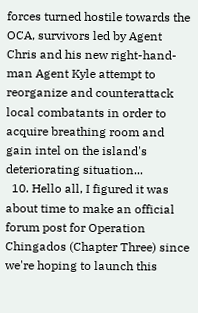forces turned hostile towards the OCA, survivors led by Agent Chris and his new right-hand-man Agent Kyle attempt to reorganize and counterattack local combatants in order to acquire breathing room and gain intel on the island's deteriorating situation...
  10. Hello all, I figured it was about time to make an official forum post for Operation Chingados (Chapter Three) since we're hoping to launch this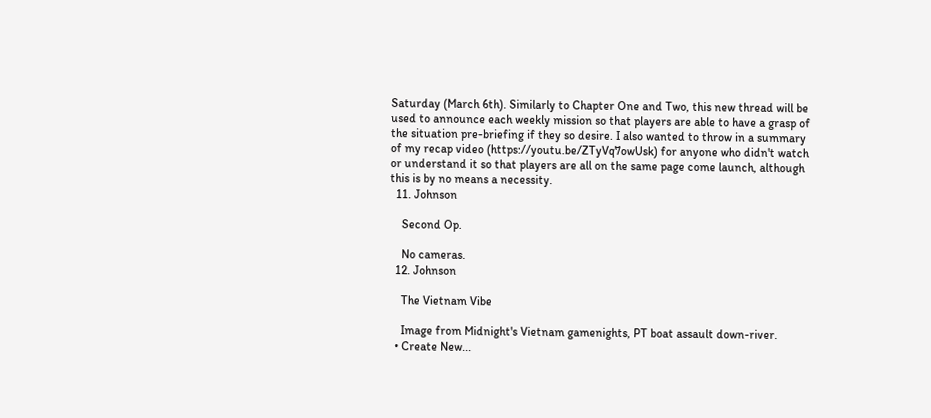Saturday (March 6th). Similarly to Chapter One and Two, this new thread will be used to announce each weekly mission so that players are able to have a grasp of the situation pre-briefing if they so desire. I also wanted to throw in a summary of my recap video (https://youtu.be/ZTyVq7owUsk) for anyone who didn't watch or understand it so that players are all on the same page come launch, although this is by no means a necessity.
  11. Johnson

    Second Op.

    No cameras.
  12. Johnson

    The Vietnam Vibe

    Image from Midnight's Vietnam gamenights, PT boat assault down-river.
  • Create New...